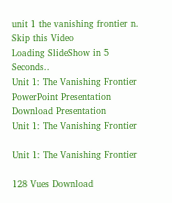unit 1 the vanishing frontier n.
Skip this Video
Loading SlideShow in 5 Seconds..
Unit 1: The Vanishing Frontier PowerPoint Presentation
Download Presentation
Unit 1: The Vanishing Frontier

Unit 1: The Vanishing Frontier

128 Vues Download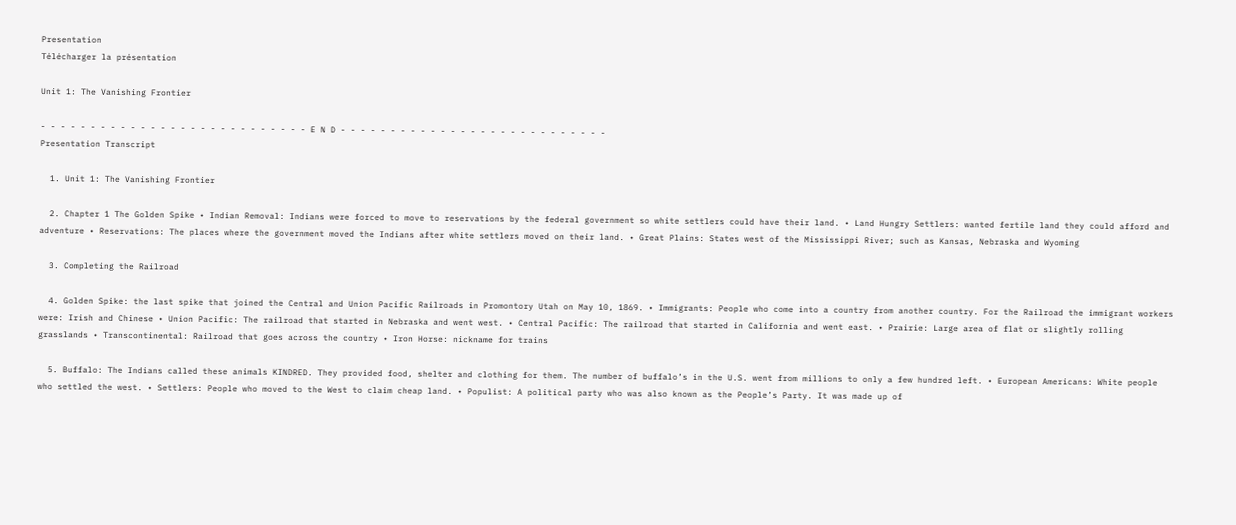Presentation
Télécharger la présentation

Unit 1: The Vanishing Frontier

- - - - - - - - - - - - - - - - - - - - - - - - - - - E N D - - - - - - - - - - - - - - - - - - - - - - - - - - -
Presentation Transcript

  1. Unit 1: The Vanishing Frontier

  2. Chapter 1 The Golden Spike • Indian Removal: Indians were forced to move to reservations by the federal government so white settlers could have their land. • Land Hungry Settlers: wanted fertile land they could afford and adventure • Reservations: The places where the government moved the Indians after white settlers moved on their land. • Great Plains: States west of the Mississippi River; such as Kansas, Nebraska and Wyoming

  3. Completing the Railroad

  4. Golden Spike: the last spike that joined the Central and Union Pacific Railroads in Promontory Utah on May 10, 1869. • Immigrants: People who come into a country from another country. For the Railroad the immigrant workers were: Irish and Chinese • Union Pacific: The railroad that started in Nebraska and went west. • Central Pacific: The railroad that started in California and went east. • Prairie: Large area of flat or slightly rolling grasslands • Transcontinental: Railroad that goes across the country • Iron Horse: nickname for trains

  5. Buffalo: The Indians called these animals KINDRED. They provided food, shelter and clothing for them. The number of buffalo’s in the U.S. went from millions to only a few hundred left. • European Americans: White people who settled the west. • Settlers: People who moved to the West to claim cheap land. • Populist: A political party who was also known as the People’s Party. It was made up of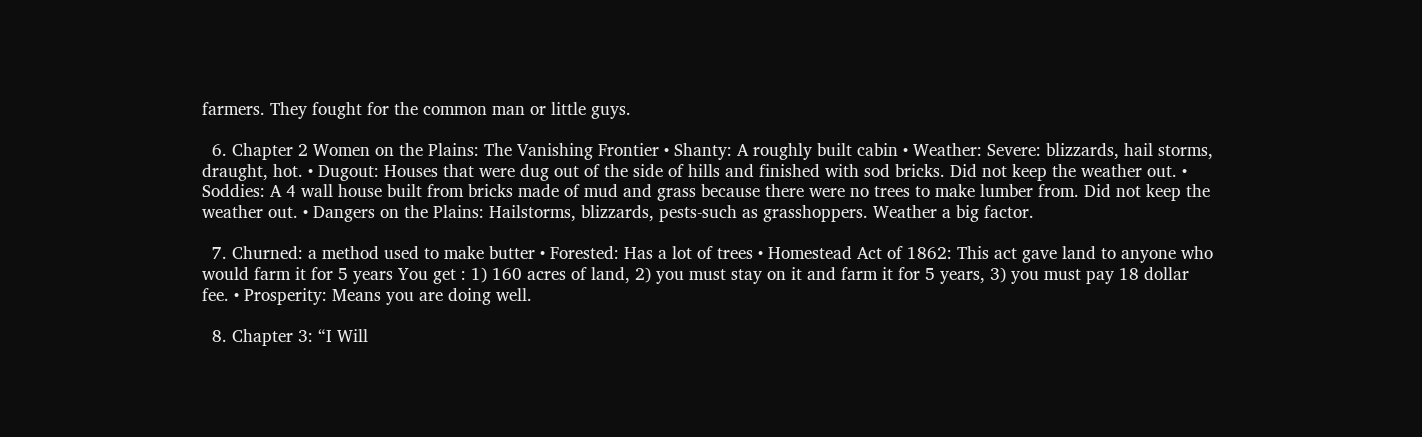farmers. They fought for the common man or little guys.

  6. Chapter 2 Women on the Plains: The Vanishing Frontier • Shanty: A roughly built cabin • Weather: Severe: blizzards, hail storms, draught, hot. • Dugout: Houses that were dug out of the side of hills and finished with sod bricks. Did not keep the weather out. • Soddies: A 4 wall house built from bricks made of mud and grass because there were no trees to make lumber from. Did not keep the weather out. • Dangers on the Plains: Hailstorms, blizzards, pests-such as grasshoppers. Weather a big factor.

  7. Churned: a method used to make butter • Forested: Has a lot of trees • Homestead Act of 1862: This act gave land to anyone who would farm it for 5 years You get : 1) 160 acres of land, 2) you must stay on it and farm it for 5 years, 3) you must pay 18 dollar fee. • Prosperity: Means you are doing well.

  8. Chapter 3: “I Will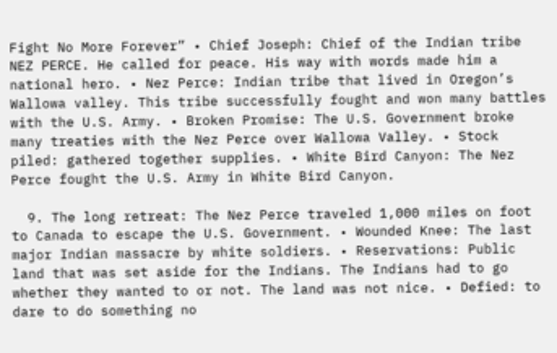Fight No More Forever” • Chief Joseph: Chief of the Indian tribe NEZ PERCE. He called for peace. His way with words made him a national hero. • Nez Perce: Indian tribe that lived in Oregon’s Wallowa valley. This tribe successfully fought and won many battles with the U.S. Army. • Broken Promise: The U.S. Government broke many treaties with the Nez Perce over Wallowa Valley. • Stock piled: gathered together supplies. • White Bird Canyon: The Nez Perce fought the U.S. Army in White Bird Canyon.

  9. The long retreat: The Nez Perce traveled 1,000 miles on foot to Canada to escape the U.S. Government. • Wounded Knee: The last major Indian massacre by white soldiers. • Reservations: Public land that was set aside for the Indians. The Indians had to go whether they wanted to or not. The land was not nice. • Defied: to dare to do something no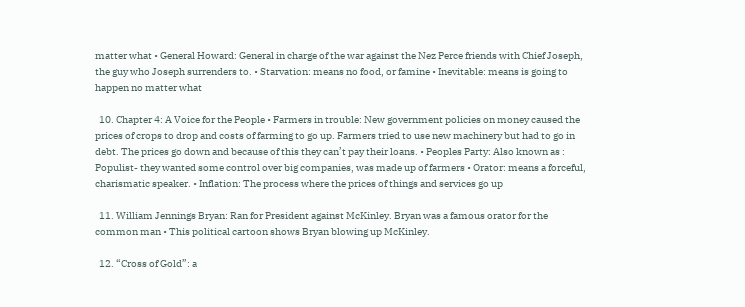matter what • General Howard: General in charge of the war against the Nez Perce friends with Chief Joseph, the guy who Joseph surrenders to. • Starvation: means no food, or famine • Inevitable: means is going to happen no matter what

  10. Chapter 4: A Voice for the People • Farmers in trouble: New government policies on money caused the prices of crops to drop and costs of farming to go up. Farmers tried to use new machinery but had to go in debt. The prices go down and because of this they can’t pay their loans. • Peoples Party: Also known as : Populist- they wanted some control over big companies, was made up of farmers • Orator: means a forceful, charismatic speaker. • Inflation: The process where the prices of things and services go up

  11. William Jennings Bryan: Ran for President against McKinley. Bryan was a famous orator for the common man • This political cartoon shows Bryan blowing up McKinley.

  12. “Cross of Gold”: a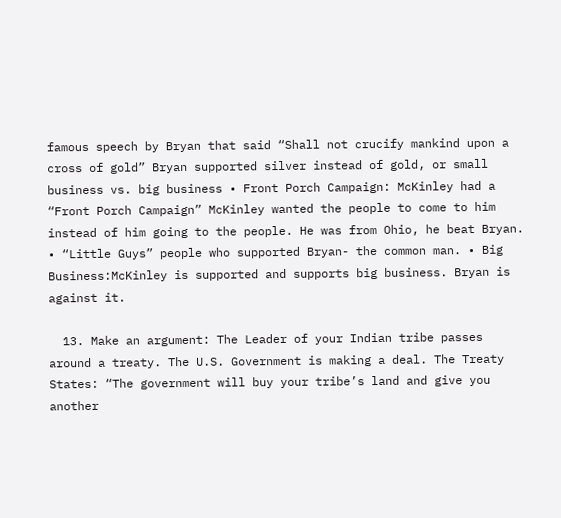famous speech by Bryan that said “Shall not crucify mankind upon a cross of gold” Bryan supported silver instead of gold, or small business vs. big business • Front Porch Campaign: McKinley had a “Front Porch Campaign” McKinley wanted the people to come to him instead of him going to the people. He was from Ohio, he beat Bryan. • “Little Guys” people who supported Bryan- the common man. • Big Business:McKinley is supported and supports big business. Bryan is against it.

  13. Make an argument: The Leader of your Indian tribe passes around a treaty. The U.S. Government is making a deal. The Treaty States: “The government will buy your tribe’s land and give you another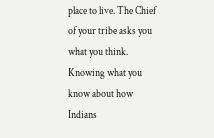place to live. The Chief of your tribe asks you what you think. Knowing what you know about how Indians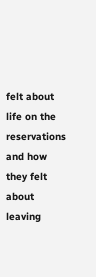felt about life on the reservations and how they felt about leaving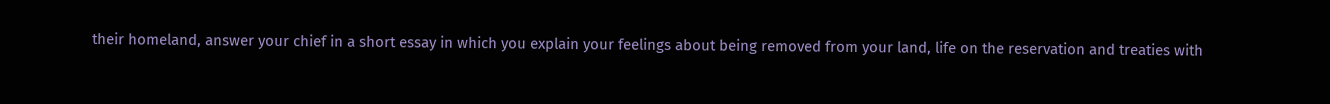their homeland, answer your chief in a short essay in which you explain your feelings about being removed from your land, life on the reservation and treaties with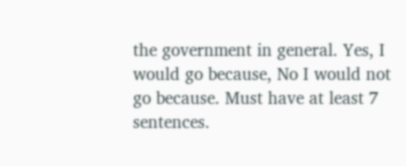the government in general. Yes, I would go because, No I would not go because. Must have at least 7 sentences.